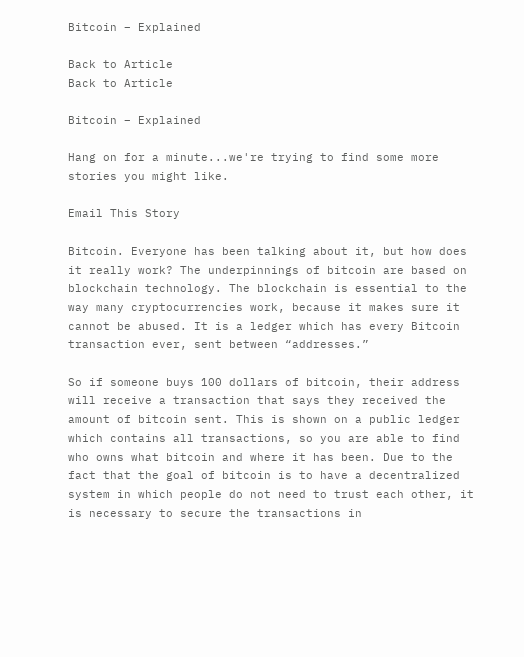Bitcoin – Explained

Back to Article
Back to Article

Bitcoin – Explained

Hang on for a minute...we're trying to find some more stories you might like.

Email This Story

Bitcoin. Everyone has been talking about it, but how does it really work? The underpinnings of bitcoin are based on blockchain technology. The blockchain is essential to the way many cryptocurrencies work, because it makes sure it cannot be abused. It is a ledger which has every Bitcoin transaction ever, sent between “addresses.”

So if someone buys 100 dollars of bitcoin, their address will receive a transaction that says they received the amount of bitcoin sent. This is shown on a public ledger which contains all transactions, so you are able to find who owns what bitcoin and where it has been. Due to the fact that the goal of bitcoin is to have a decentralized system in which people do not need to trust each other, it is necessary to secure the transactions in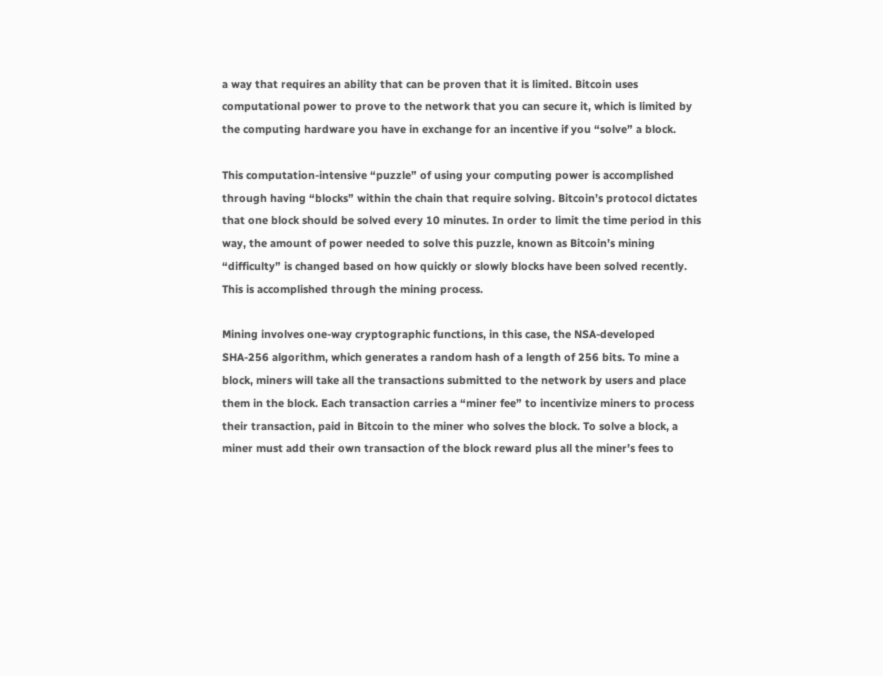a way that requires an ability that can be proven that it is limited. Bitcoin uses computational power to prove to the network that you can secure it, which is limited by the computing hardware you have in exchange for an incentive if you “solve” a block.

This computation-intensive “puzzle” of using your computing power is accomplished through having “blocks” within the chain that require solving. Bitcoin’s protocol dictates that one block should be solved every 10 minutes. In order to limit the time period in this way, the amount of power needed to solve this puzzle, known as Bitcoin’s mining “difficulty” is changed based on how quickly or slowly blocks have been solved recently. This is accomplished through the mining process.

Mining involves one-way cryptographic functions, in this case, the NSA-developed SHA-256 algorithm, which generates a random hash of a length of 256 bits. To mine a block, miners will take all the transactions submitted to the network by users and place them in the block. Each transaction carries a “miner fee” to incentivize miners to process their transaction, paid in Bitcoin to the miner who solves the block. To solve a block, a miner must add their own transaction of the block reward plus all the miner’s fees to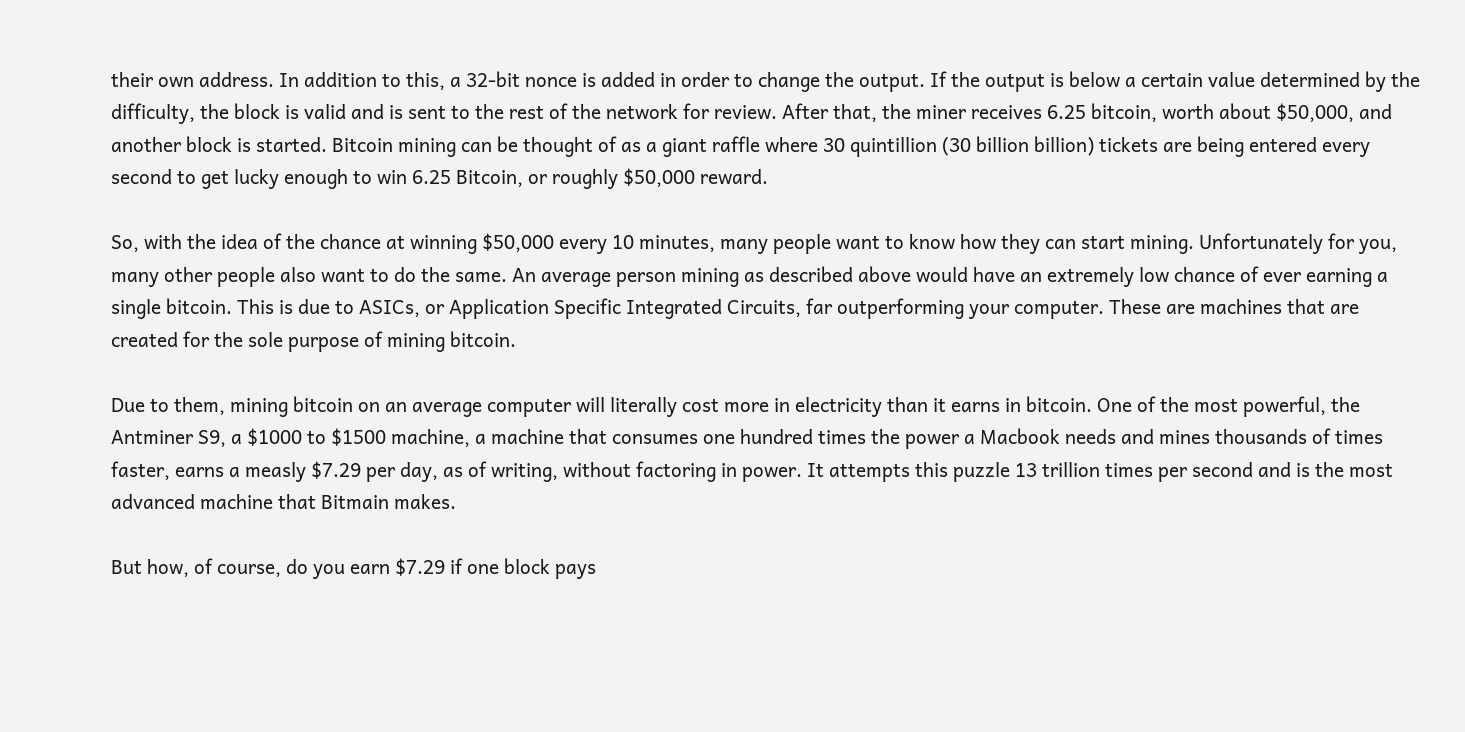their own address. In addition to this, a 32-bit nonce is added in order to change the output. If the output is below a certain value determined by the difficulty, the block is valid and is sent to the rest of the network for review. After that, the miner receives 6.25 bitcoin, worth about $50,000, and another block is started. Bitcoin mining can be thought of as a giant raffle where 30 quintillion (30 billion billion) tickets are being entered every second to get lucky enough to win 6.25 Bitcoin, or roughly $50,000 reward.

So, with the idea of the chance at winning $50,000 every 10 minutes, many people want to know how they can start mining. Unfortunately for you, many other people also want to do the same. An average person mining as described above would have an extremely low chance of ever earning a single bitcoin. This is due to ASICs, or Application Specific Integrated Circuits, far outperforming your computer. These are machines that are created for the sole purpose of mining bitcoin.

Due to them, mining bitcoin on an average computer will literally cost more in electricity than it earns in bitcoin. One of the most powerful, the Antminer S9, a $1000 to $1500 machine, a machine that consumes one hundred times the power a Macbook needs and mines thousands of times faster, earns a measly $7.29 per day, as of writing, without factoring in power. It attempts this puzzle 13 trillion times per second and is the most advanced machine that Bitmain makes.

But how, of course, do you earn $7.29 if one block pays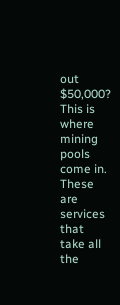out $50,000? This is where mining pools come in. These are services that take all the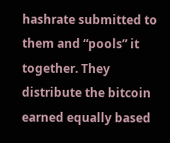hashrate submitted to them and “pools” it together. They distribute the bitcoin earned equally based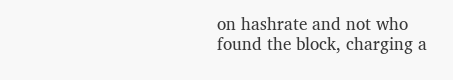on hashrate and not who found the block, charging a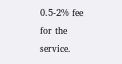0.5-2% fee for the service.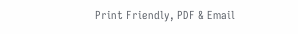Print Friendly, PDF & Email